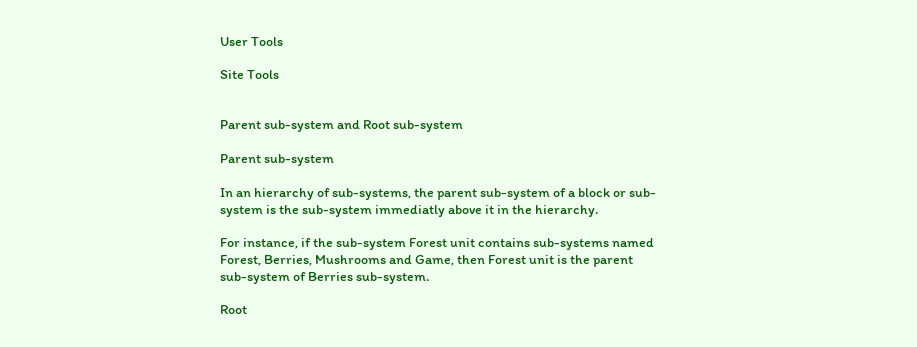User Tools

Site Tools


Parent sub-system and Root sub-system

Parent sub-system

In an hierarchy of sub-systems, the parent sub-system of a block or sub-system is the sub-system immediatly above it in the hierarchy.

For instance, if the sub-system Forest unit contains sub-systems named Forest, Berries, Mushrooms and Game, then Forest unit is the parent sub-system of Berries sub-system.

Root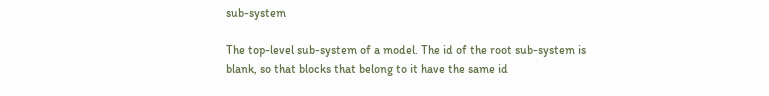sub-system

The top-level sub-system of a model. The id of the root sub-system is blank, so that blocks that belong to it have the same id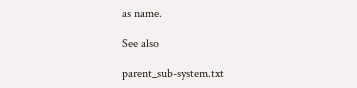as name.

See also

parent_sub-system.txt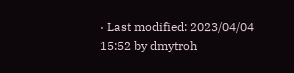· Last modified: 2023/04/04 15:52 by dmytroh